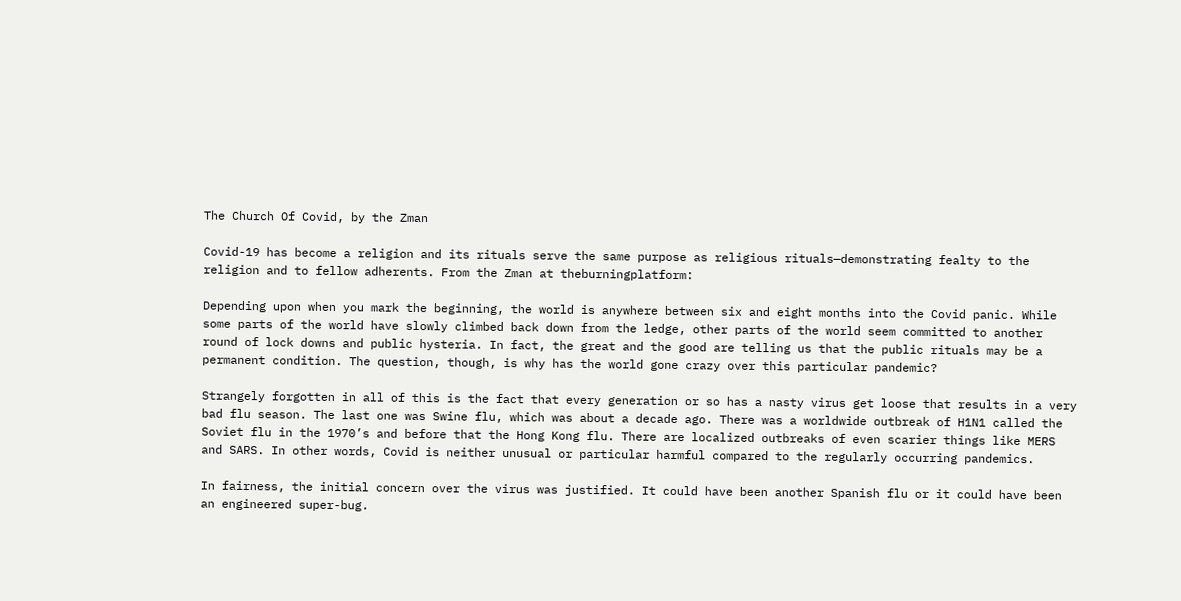The Church Of Covid, by the Zman

Covid-19 has become a religion and its rituals serve the same purpose as religious rituals—demonstrating fealty to the religion and to fellow adherents. From the Zman at theburningplatform:

Depending upon when you mark the beginning, the world is anywhere between six and eight months into the Covid panic. While some parts of the world have slowly climbed back down from the ledge, other parts of the world seem committed to another round of lock downs and public hysteria. In fact, the great and the good are telling us that the public rituals may be a permanent condition. The question, though, is why has the world gone crazy over this particular pandemic?

Strangely forgotten in all of this is the fact that every generation or so has a nasty virus get loose that results in a very bad flu season. The last one was Swine flu, which was about a decade ago. There was a worldwide outbreak of H1N1 called the Soviet flu in the 1970’s and before that the Hong Kong flu. There are localized outbreaks of even scarier things like MERS and SARS. In other words, Covid is neither unusual or particular harmful compared to the regularly occurring pandemics.

In fairness, the initial concern over the virus was justified. It could have been another Spanish flu or it could have been an engineered super-bug.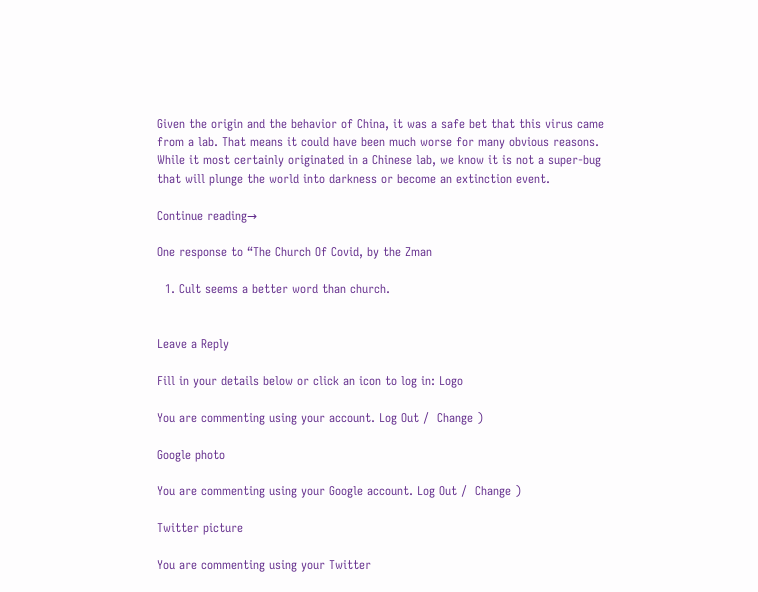Given the origin and the behavior of China, it was a safe bet that this virus came from a lab. That means it could have been much worse for many obvious reasons. While it most certainly originated in a Chinese lab, we know it is not a super-bug that will plunge the world into darkness or become an extinction event.

Continue reading→

One response to “The Church Of Covid, by the Zman

  1. Cult seems a better word than church.


Leave a Reply

Fill in your details below or click an icon to log in: Logo

You are commenting using your account. Log Out /  Change )

Google photo

You are commenting using your Google account. Log Out /  Change )

Twitter picture

You are commenting using your Twitter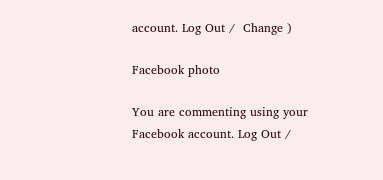account. Log Out /  Change )

Facebook photo

You are commenting using your Facebook account. Log Out /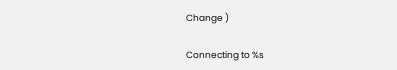Change )

Connecting to %s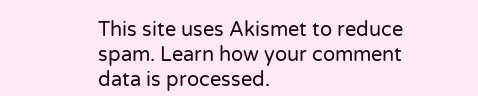This site uses Akismet to reduce spam. Learn how your comment data is processed.